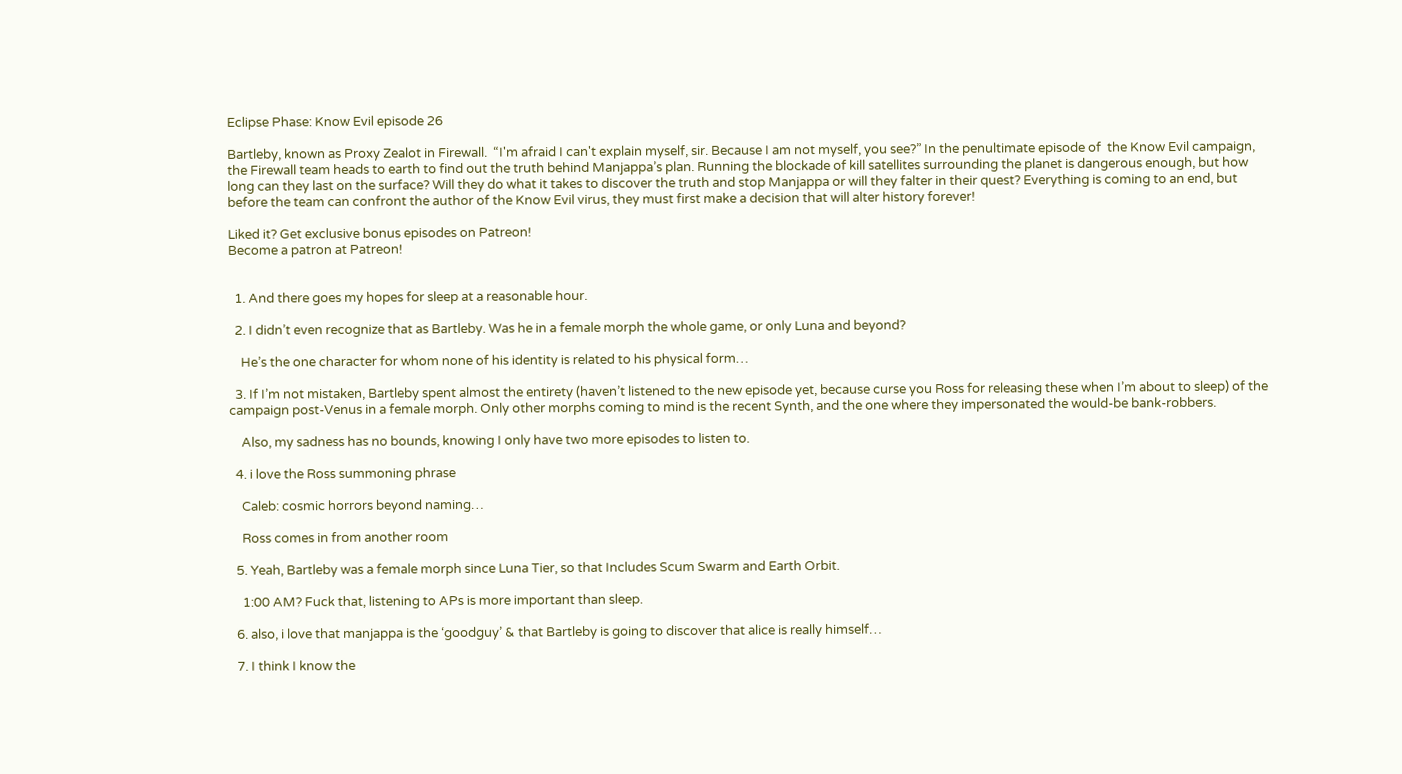Eclipse Phase: Know Evil episode 26

Bartleby, known as Proxy Zealot in Firewall.  “I'm afraid I can't explain myself, sir. Because I am not myself, you see?” In the penultimate episode of  the Know Evil campaign, the Firewall team heads to earth to find out the truth behind Manjappa’s plan. Running the blockade of kill satellites surrounding the planet is dangerous enough, but how long can they last on the surface? Will they do what it takes to discover the truth and stop Manjappa or will they falter in their quest? Everything is coming to an end, but before the team can confront the author of the Know Evil virus, they must first make a decision that will alter history forever!

Liked it? Get exclusive bonus episodes on Patreon!
Become a patron at Patreon!


  1. And there goes my hopes for sleep at a reasonable hour.

  2. I didn’t even recognize that as Bartleby. Was he in a female morph the whole game, or only Luna and beyond?

    He’s the one character for whom none of his identity is related to his physical form…

  3. If I’m not mistaken, Bartleby spent almost the entirety (haven’t listened to the new episode yet, because curse you Ross for releasing these when I’m about to sleep) of the campaign post-Venus in a female morph. Only other morphs coming to mind is the recent Synth, and the one where they impersonated the would-be bank-robbers.

    Also, my sadness has no bounds, knowing I only have two more episodes to listen to.

  4. i love the Ross summoning phrase

    Caleb: cosmic horrors beyond naming…

    Ross comes in from another room

  5. Yeah, Bartleby was a female morph since Luna Tier, so that Includes Scum Swarm and Earth Orbit.

    1:00 AM? Fuck that, listening to APs is more important than sleep.

  6. also, i love that manjappa is the ‘goodguy’ & that Bartleby is going to discover that alice is really himself…

  7. I think I know the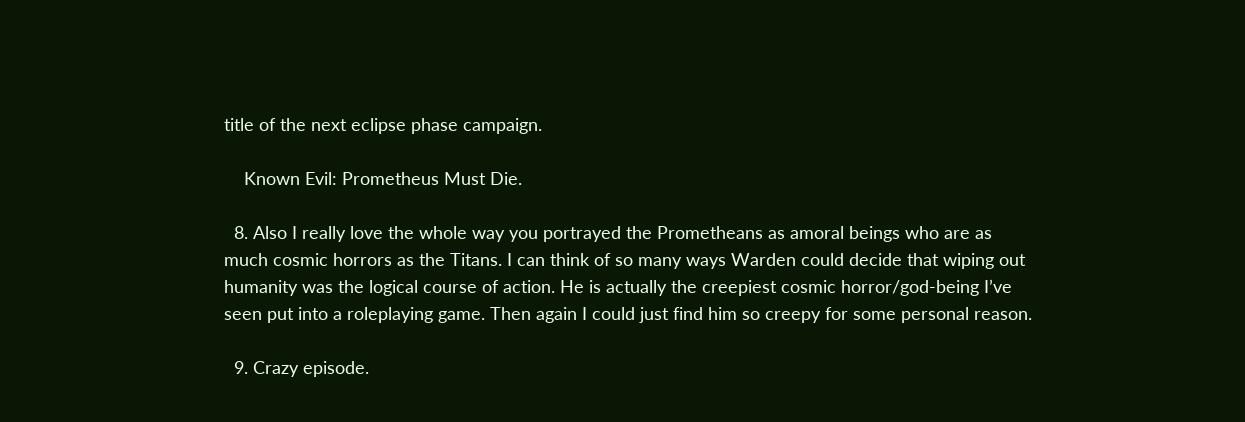title of the next eclipse phase campaign.

    Known Evil: Prometheus Must Die.

  8. Also I really love the whole way you portrayed the Prometheans as amoral beings who are as much cosmic horrors as the Titans. I can think of so many ways Warden could decide that wiping out humanity was the logical course of action. He is actually the creepiest cosmic horror/god-being I’ve seen put into a roleplaying game. Then again I could just find him so creepy for some personal reason.

  9. Crazy episode.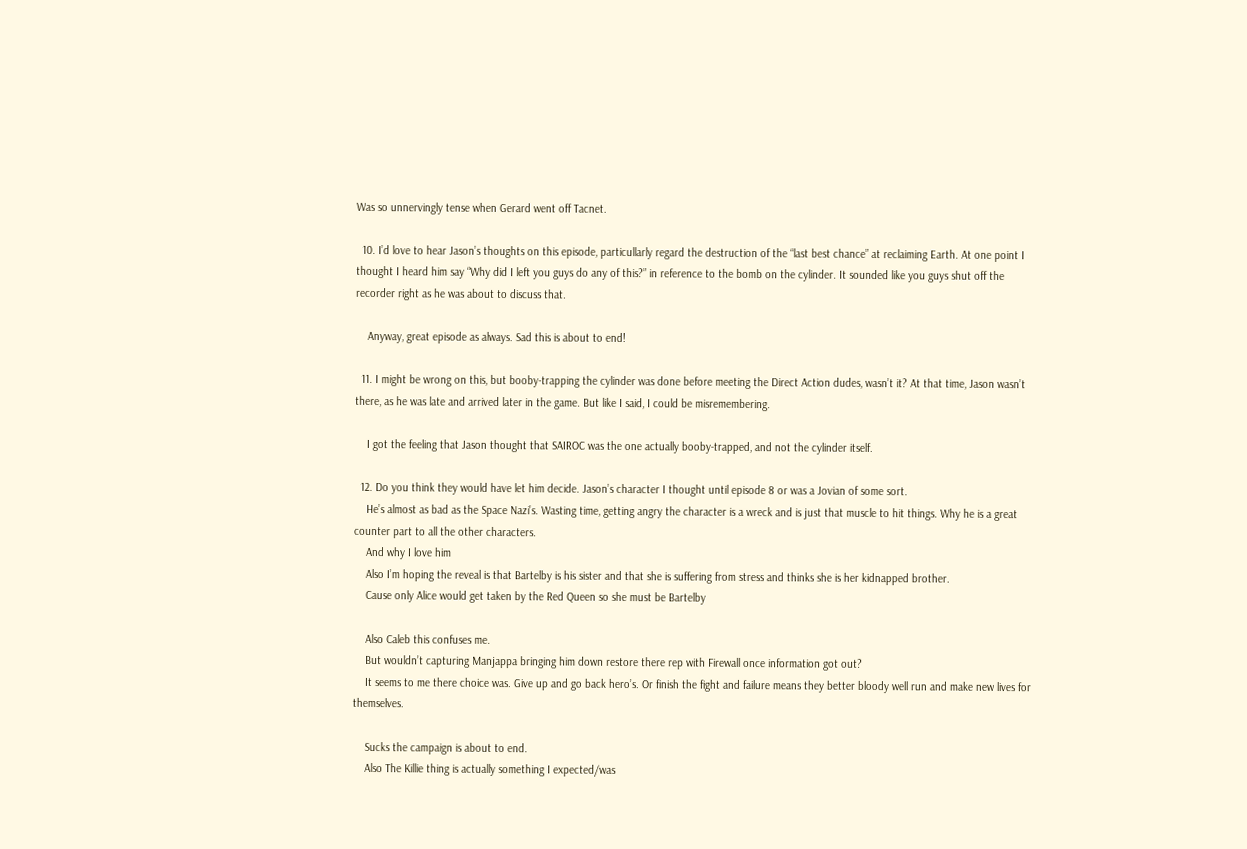Was so unnervingly tense when Gerard went off Tacnet.

  10. I’d love to hear Jason’s thoughts on this episode, particullarly regard the destruction of the “last best chance” at reclaiming Earth. At one point I thought I heard him say “Why did I left you guys do any of this?” in reference to the bomb on the cylinder. It sounded like you guys shut off the recorder right as he was about to discuss that.

    Anyway, great episode as always. Sad this is about to end!

  11. I might be wrong on this, but booby-trapping the cylinder was done before meeting the Direct Action dudes, wasn’t it? At that time, Jason wasn’t there, as he was late and arrived later in the game. But like I said, I could be misremembering.

    I got the feeling that Jason thought that SAIROC was the one actually booby-trapped, and not the cylinder itself.

  12. Do you think they would have let him decide. Jason’s character I thought until episode 8 or was a Jovian of some sort.
    He’s almost as bad as the Space Nazi’s. Wasting time, getting angry the character is a wreck and is just that muscle to hit things. Why he is a great counter part to all the other characters.
    And why I love him
    Also I’m hoping the reveal is that Bartelby is his sister and that she is suffering from stress and thinks she is her kidnapped brother.
    Cause only Alice would get taken by the Red Queen so she must be Bartelby

    Also Caleb this confuses me.
    But wouldn’t capturing Manjappa bringing him down restore there rep with Firewall once information got out?
    It seems to me there choice was. Give up and go back hero’s. Or finish the fight and failure means they better bloody well run and make new lives for themselves.

    Sucks the campaign is about to end.
    Also The Killie thing is actually something I expected/was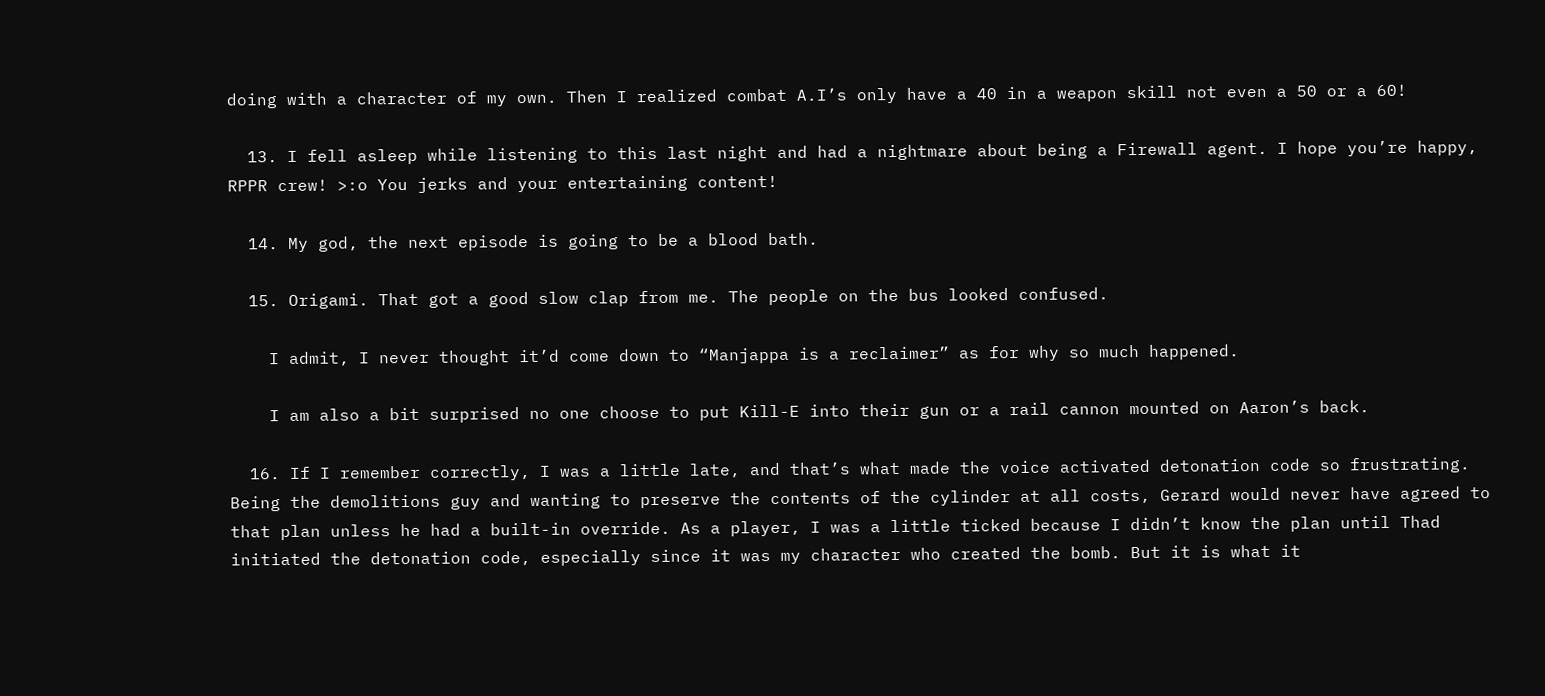doing with a character of my own. Then I realized combat A.I’s only have a 40 in a weapon skill not even a 50 or a 60!

  13. I fell asleep while listening to this last night and had a nightmare about being a Firewall agent. I hope you’re happy, RPPR crew! >:o You jerks and your entertaining content!

  14. My god, the next episode is going to be a blood bath.

  15. Origami. That got a good slow clap from me. The people on the bus looked confused.

    I admit, I never thought it’d come down to “Manjappa is a reclaimer” as for why so much happened.

    I am also a bit surprised no one choose to put Kill-E into their gun or a rail cannon mounted on Aaron’s back.

  16. If I remember correctly, I was a little late, and that’s what made the voice activated detonation code so frustrating. Being the demolitions guy and wanting to preserve the contents of the cylinder at all costs, Gerard would never have agreed to that plan unless he had a built-in override. As a player, I was a little ticked because I didn’t know the plan until Thad initiated the detonation code, especially since it was my character who created the bomb. But it is what it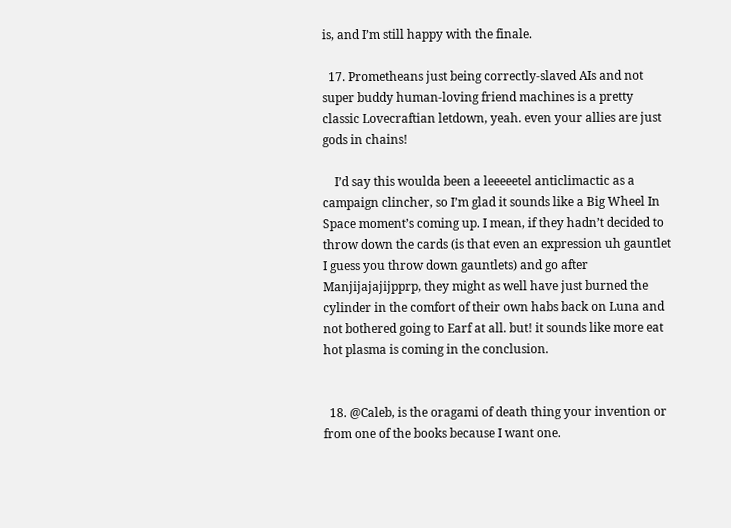is, and I’m still happy with the finale.

  17. Prometheans just being correctly-slaved AIs and not super buddy human-loving friend machines is a pretty classic Lovecraftian letdown, yeah. even your allies are just gods in chains!

    I’d say this woulda been a leeeeetel anticlimactic as a campaign clincher, so I’m glad it sounds like a Big Wheel In Space moment’s coming up. I mean, if they hadn’t decided to throw down the cards (is that even an expression uh gauntlet I guess you throw down gauntlets) and go after Manjijajajijpprp, they might as well have just burned the cylinder in the comfort of their own habs back on Luna and not bothered going to Earf at all. but! it sounds like more eat hot plasma is coming in the conclusion.


  18. @Caleb, is the oragami of death thing your invention or from one of the books because I want one.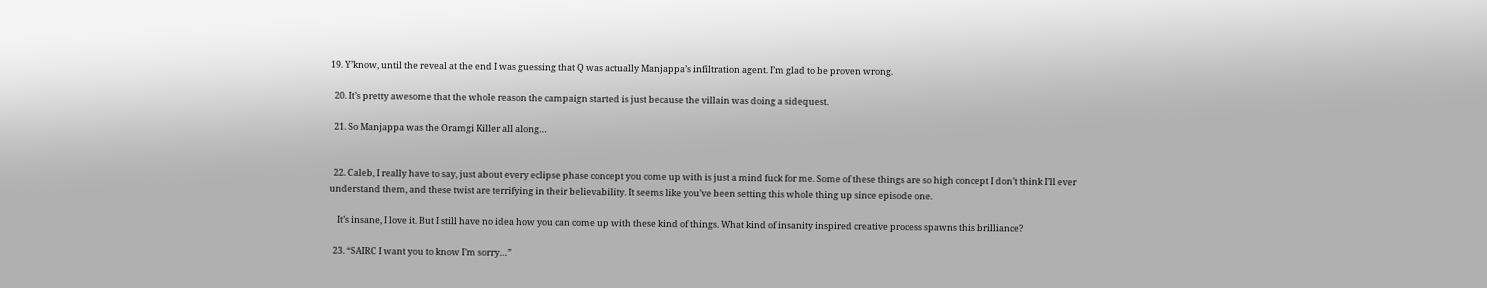19. Y’know, until the reveal at the end I was guessing that Q was actually Manjappa’s infiltration agent. I’m glad to be proven wrong.

  20. It’s pretty awesome that the whole reason the campaign started is just because the villain was doing a sidequest.

  21. So Manjappa was the Oramgi Killer all along…


  22. Caleb, I really have to say, just about every eclipse phase concept you come up with is just a mind fuck for me. Some of these things are so high concept I don’t think I’ll ever understand them, and these twist are terrifying in their believability. It seems like you’ve been setting this whole thing up since episode one.

    It’s insane, I love it. But I still have no idea how you can come up with these kind of things. What kind of insanity inspired creative process spawns this brilliance?

  23. “SAIRC I want you to know I’m sorry…”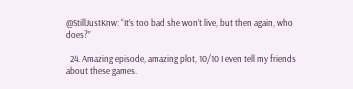@StillJustKnw: “It’s too bad she won’t live, but then again, who does?”

  24. Amazing episode, amazing plot, 10/10 I even tell my friends about these games.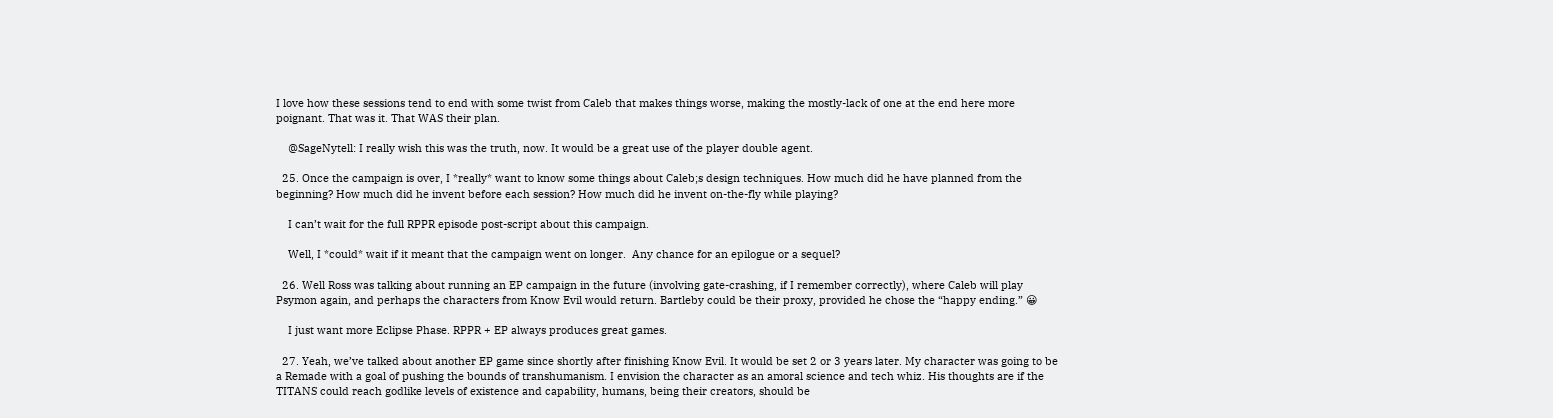I love how these sessions tend to end with some twist from Caleb that makes things worse, making the mostly-lack of one at the end here more poignant. That was it. That WAS their plan.

    @SageNytell: I really wish this was the truth, now. It would be a great use of the player double agent.

  25. Once the campaign is over, I *really* want to know some things about Caleb;s design techniques. How much did he have planned from the beginning? How much did he invent before each session? How much did he invent on-the-fly while playing?

    I can’t wait for the full RPPR episode post-script about this campaign.

    Well, I *could* wait if it meant that the campaign went on longer.  Any chance for an epilogue or a sequel?

  26. Well Ross was talking about running an EP campaign in the future (involving gate-crashing, if I remember correctly), where Caleb will play Psymon again, and perhaps the characters from Know Evil would return. Bartleby could be their proxy, provided he chose the “happy ending.” 😀

    I just want more Eclipse Phase. RPPR + EP always produces great games.

  27. Yeah, we’ve talked about another EP game since shortly after finishing Know Evil. It would be set 2 or 3 years later. My character was going to be a Remade with a goal of pushing the bounds of transhumanism. I envision the character as an amoral science and tech whiz. His thoughts are if the TITANS could reach godlike levels of existence and capability, humans, being their creators, should be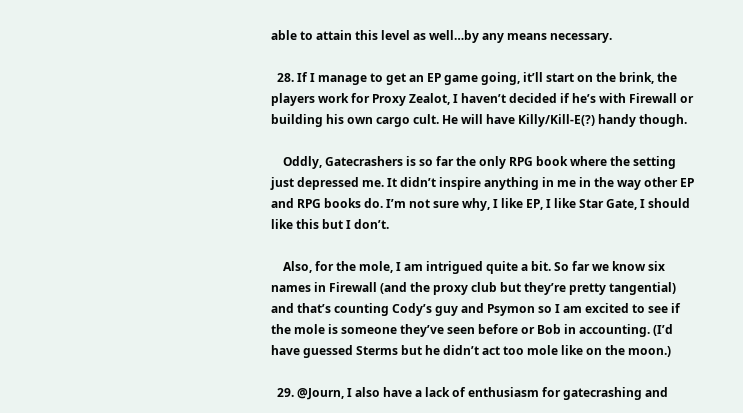able to attain this level as well…by any means necessary.

  28. If I manage to get an EP game going, it’ll start on the brink, the players work for Proxy Zealot, I haven’t decided if he’s with Firewall or building his own cargo cult. He will have Killy/Kill-E(?) handy though.

    Oddly, Gatecrashers is so far the only RPG book where the setting just depressed me. It didn’t inspire anything in me in the way other EP and RPG books do. I’m not sure why, I like EP, I like Star Gate, I should like this but I don’t.

    Also, for the mole, I am intrigued quite a bit. So far we know six names in Firewall (and the proxy club but they’re pretty tangential) and that’s counting Cody’s guy and Psymon so I am excited to see if the mole is someone they’ve seen before or Bob in accounting. (I’d have guessed Sterms but he didn’t act too mole like on the moon.)

  29. @Journ, I also have a lack of enthusiasm for gatecrashing and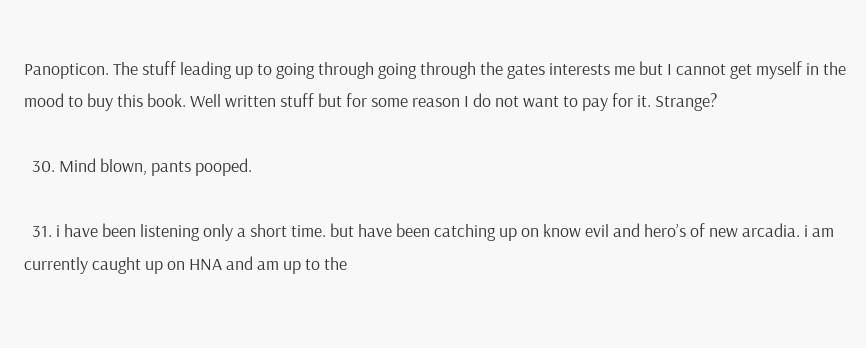Panopticon. The stuff leading up to going through going through the gates interests me but I cannot get myself in the mood to buy this book. Well written stuff but for some reason I do not want to pay for it. Strange?

  30. Mind blown, pants pooped.

  31. i have been listening only a short time. but have been catching up on know evil and hero’s of new arcadia. i am currently caught up on HNA and am up to the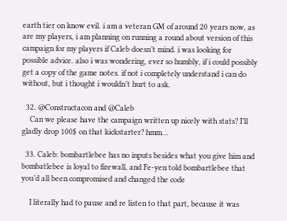earth tier on know evil. i am a veteran GM of around 20 years now, as are my players, i am planning on running a round about version of this campaign for my players if Caleb doesn’t mind. i was looking for possible advice. also i was wondering, ever so humbly, if i could possibly get a copy of the game notes. if not i completely understand i can do without, but i thought i wouldn’t hurt to ask.

  32. @Constructacon and @Caleb
    Can we please have the campaign written up nicely with stats? I’ll gladly drop 100$ on that kickstarter? hmm…

  33. Caleb: bombartlebee has no inputs besides what you give him and bombatlebee is loyal to firewall, and Fe-yen told bombartlebee that you’d all been compromised and changed the code

    I literally had to pause and re listen to that part, because it was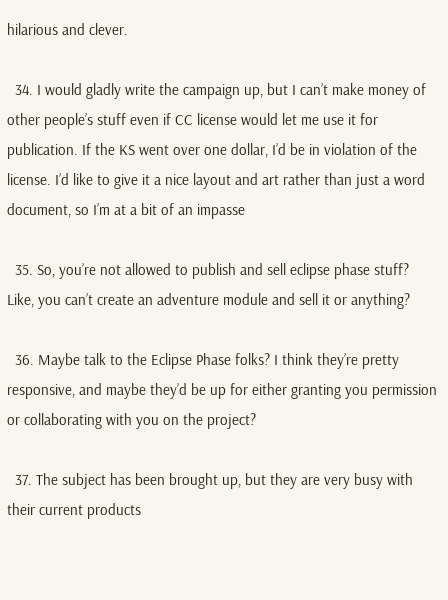hilarious and clever.

  34. I would gladly write the campaign up, but I can’t make money of other people’s stuff even if CC license would let me use it for publication. If the KS went over one dollar, I’d be in violation of the license. I’d like to give it a nice layout and art rather than just a word document, so I’m at a bit of an impasse

  35. So, you’re not allowed to publish and sell eclipse phase stuff? Like, you can’t create an adventure module and sell it or anything?

  36. Maybe talk to the Eclipse Phase folks? I think they’re pretty responsive, and maybe they’d be up for either granting you permission or collaborating with you on the project?

  37. The subject has been brought up, but they are very busy with their current products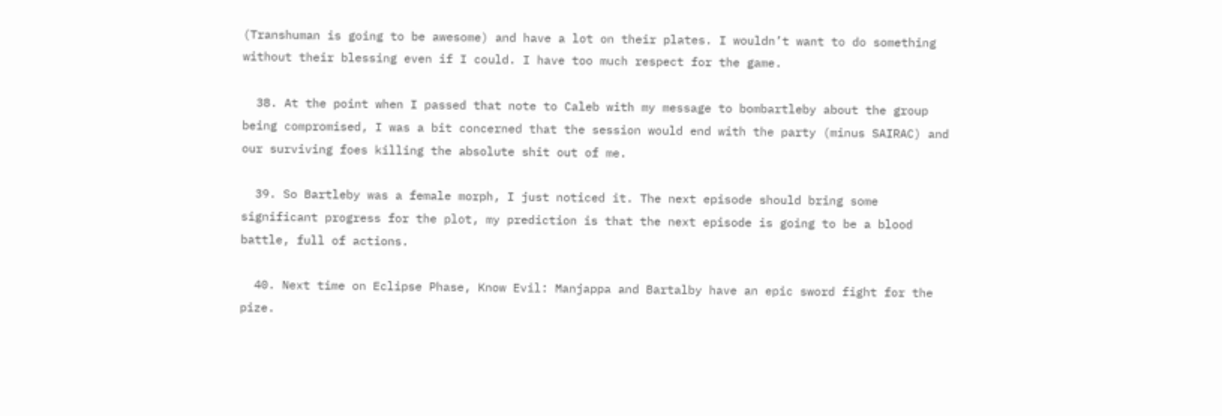(Transhuman is going to be awesome) and have a lot on their plates. I wouldn’t want to do something without their blessing even if I could. I have too much respect for the game.

  38. At the point when I passed that note to Caleb with my message to bombartleby about the group being compromised, I was a bit concerned that the session would end with the party (minus SAIRAC) and our surviving foes killing the absolute shit out of me.

  39. So Bartleby was a female morph, I just noticed it. The next episode should bring some significant progress for the plot, my prediction is that the next episode is going to be a blood battle, full of actions.

  40. Next time on Eclipse Phase, Know Evil: Manjappa and Bartalby have an epic sword fight for the pize.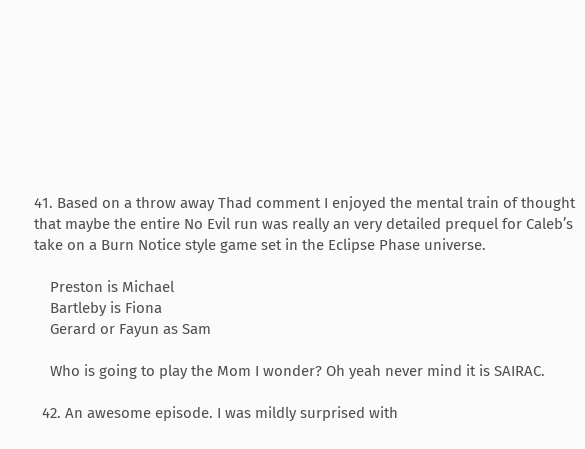41. Based on a throw away Thad comment I enjoyed the mental train of thought that maybe the entire No Evil run was really an very detailed prequel for Caleb’s take on a Burn Notice style game set in the Eclipse Phase universe.

    Preston is Michael
    Bartleby is Fiona
    Gerard or Fayun as Sam

    Who is going to play the Mom I wonder? Oh yeah never mind it is SAIRAC.

  42. An awesome episode. I was mildly surprised with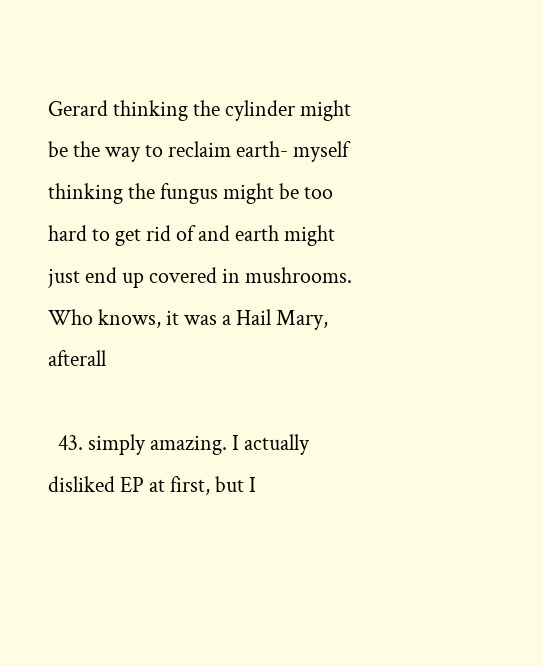Gerard thinking the cylinder might be the way to reclaim earth- myself thinking the fungus might be too hard to get rid of and earth might just end up covered in mushrooms. Who knows, it was a Hail Mary, afterall

  43. simply amazing. I actually disliked EP at first, but I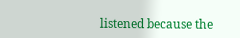listened because the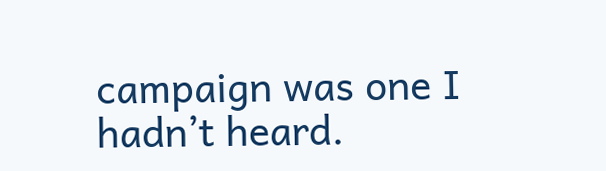campaign was one I hadn’t heard.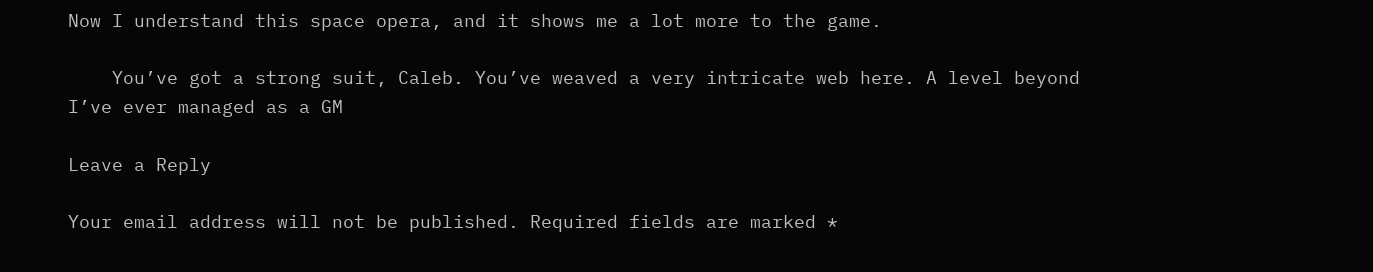Now I understand this space opera, and it shows me a lot more to the game.

    You’ve got a strong suit, Caleb. You’ve weaved a very intricate web here. A level beyond I’ve ever managed as a GM

Leave a Reply

Your email address will not be published. Required fields are marked *